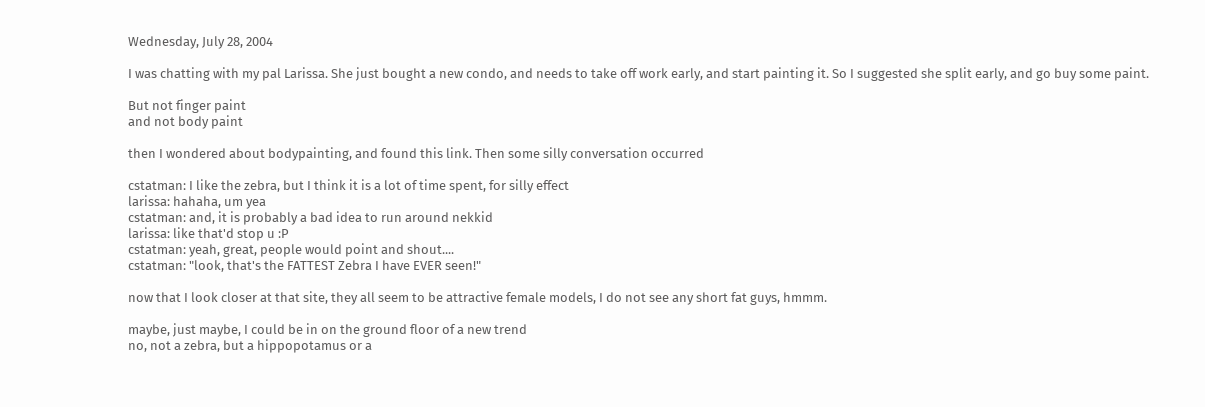Wednesday, July 28, 2004

I was chatting with my pal Larissa. She just bought a new condo, and needs to take off work early, and start painting it. So I suggested she split early, and go buy some paint.

But not finger paint
and not body paint

then I wondered about bodypainting, and found this link. Then some silly conversation occurred

cstatman: I like the zebra, but I think it is a lot of time spent, for silly effect
larissa: hahaha, um yea
cstatman: and, it is probably a bad idea to run around nekkid
larissa: like that'd stop u :P
cstatman: yeah, great, people would point and shout....
cstatman: "look, that's the FATTEST Zebra I have EVER seen!"

now that I look closer at that site, they all seem to be attractive female models, I do not see any short fat guys, hmmm.

maybe, just maybe, I could be in on the ground floor of a new trend
no, not a zebra, but a hippopotamus or a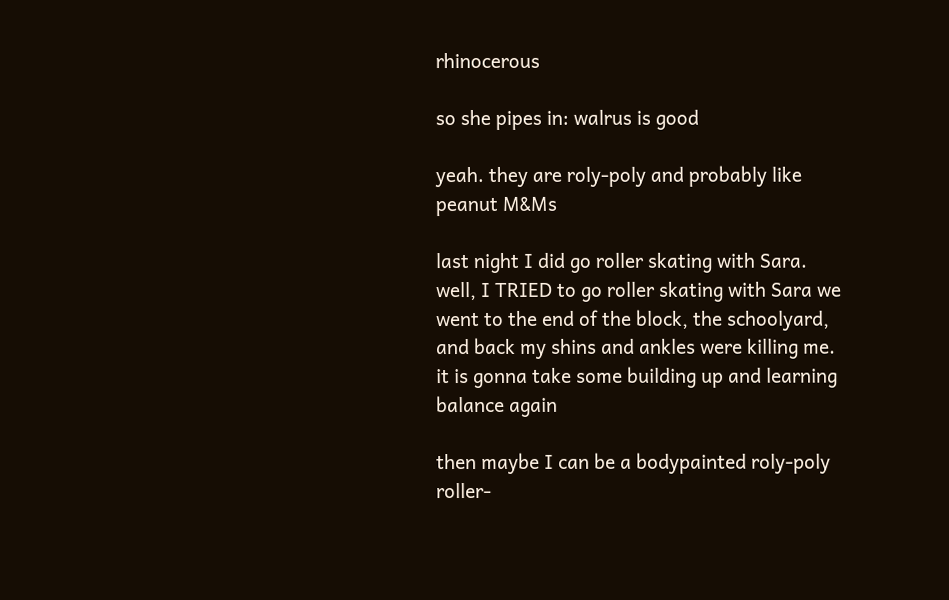rhinocerous

so she pipes in: walrus is good

yeah. they are roly-poly and probably like peanut M&Ms

last night I did go roller skating with Sara. well, I TRIED to go roller skating with Sara we went to the end of the block, the schoolyard, and back my shins and ankles were killing me. it is gonna take some building up and learning balance again

then maybe I can be a bodypainted roly-poly roller-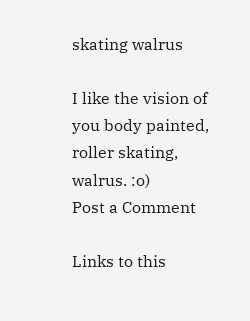skating walrus

I like the vision of you body painted, roller skating, walrus. :o)
Post a Comment

Links to this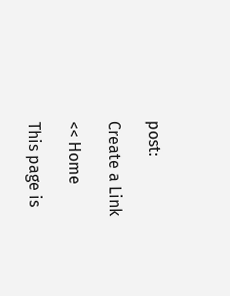post:

Create a Link

<< Home

This page is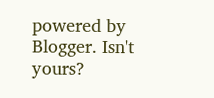powered by Blogger. Isn't yours?